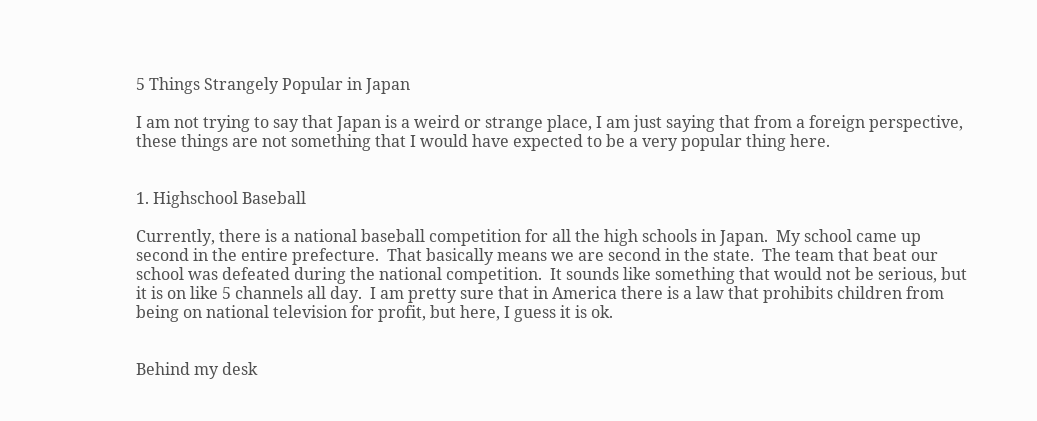5 Things Strangely Popular in Japan

I am not trying to say that Japan is a weird or strange place, I am just saying that from a foreign perspective, these things are not something that I would have expected to be a very popular thing here.


1. Highschool Baseball

Currently, there is a national baseball competition for all the high schools in Japan.  My school came up second in the entire prefecture.  That basically means we are second in the state.  The team that beat our school was defeated during the national competition.  It sounds like something that would not be serious, but it is on like 5 channels all day.  I am pretty sure that in America there is a law that prohibits children from being on national television for profit, but here, I guess it is ok.


Behind my desk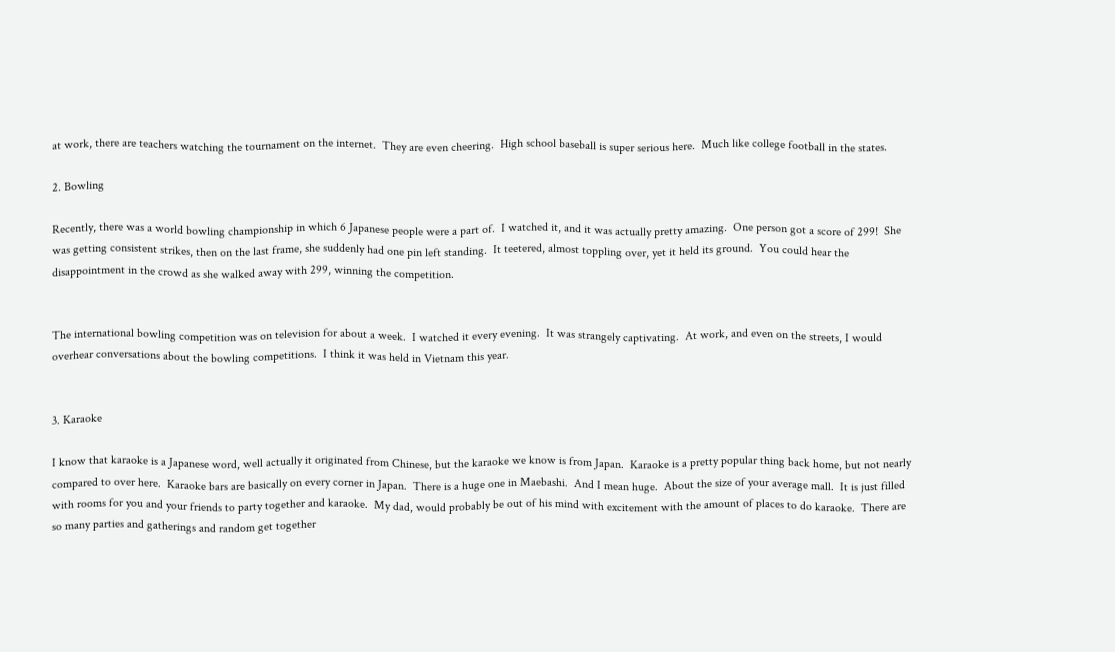at work, there are teachers watching the tournament on the internet.  They are even cheering.  High school baseball is super serious here.  Much like college football in the states.

2. Bowling

Recently, there was a world bowling championship in which 6 Japanese people were a part of.  I watched it, and it was actually pretty amazing.  One person got a score of 299!  She was getting consistent strikes, then on the last frame, she suddenly had one pin left standing.  It teetered, almost toppling over, yet it held its ground.  You could hear the disappointment in the crowd as she walked away with 299, winning the competition.


The international bowling competition was on television for about a week.  I watched it every evening.  It was strangely captivating.  At work, and even on the streets, I would overhear conversations about the bowling competitions.  I think it was held in Vietnam this year.


3. Karaoke

I know that karaoke is a Japanese word, well actually it originated from Chinese, but the karaoke we know is from Japan.  Karaoke is a pretty popular thing back home, but not nearly compared to over here.  Karaoke bars are basically on every corner in Japan.  There is a huge one in Maebashi.  And I mean huge.  About the size of your average mall.  It is just filled with rooms for you and your friends to party together and karaoke.  My dad, would probably be out of his mind with excitement with the amount of places to do karaoke.  There are so many parties and gatherings and random get together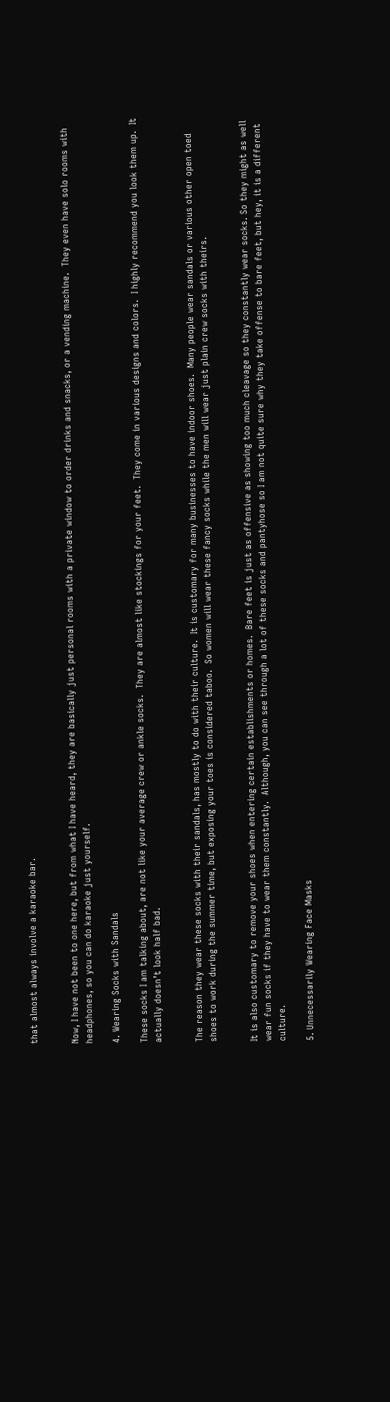that almost always involve a karaoke bar.


Now, I have not been to one here, but from what I have heard, they are basically just personal rooms with a private window to order drinks and snacks, or a vending machine.  They even have solo rooms with headphones, so you can do karaoke just yourself.

4. Wearing Socks with Sandals

These socks I am talking about, are not like your average crew or ankle socks.  They are almost like stockings for your feet.  They come in various designs and colors.  I highly recommend you look them up.  It actually doesn’t look half bad.


The reason they wear these socks with their sandals, has mostly to do with their culture.  It is customary for many businesses to have indoor shoes.  Many people wear sandals or various other open toed shoes to work during the summer time, but exposing your toes is considered taboo.  So women will wear these fancy socks while the men will wear just plain crew socks with theirs.


It is also customary to remove your shoes when entering certain establishments or homes.  Bare feet is just as offensive as showing too much cleavage so they constantly wear socks. So they might as well wear fun socks if they have to wear them constantly.  Although, you can see through a lot of these socks and pantyhose so I am not quite sure why they take offense to bare feet, but hey, it is a different culture.

5. Unnecessarily Wearing Face Masks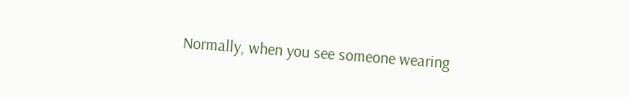Normally, when you see someone wearing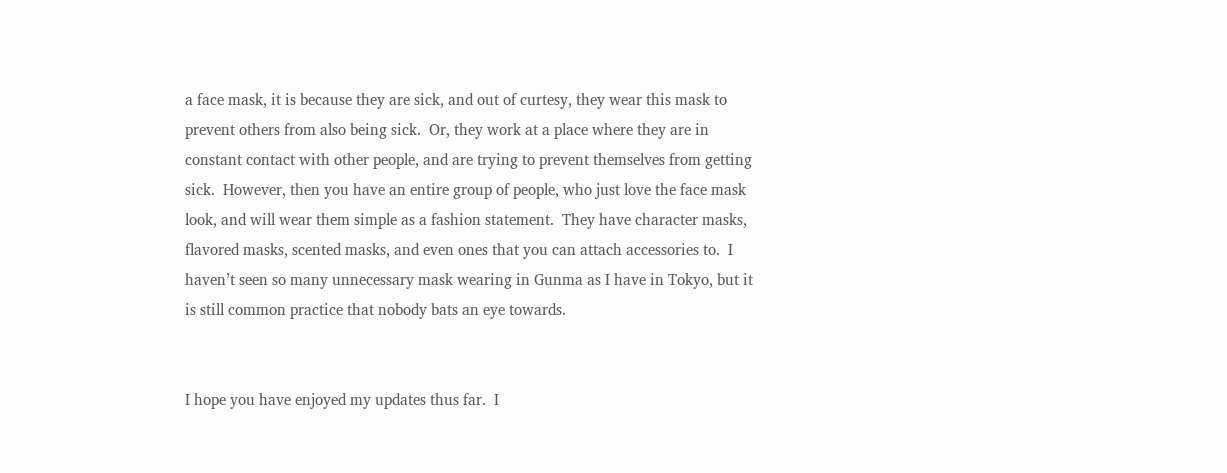a face mask, it is because they are sick, and out of curtesy, they wear this mask to prevent others from also being sick.  Or, they work at a place where they are in constant contact with other people, and are trying to prevent themselves from getting sick.  However, then you have an entire group of people, who just love the face mask look, and will wear them simple as a fashion statement.  They have character masks, flavored masks, scented masks, and even ones that you can attach accessories to.  I haven’t seen so many unnecessary mask wearing in Gunma as I have in Tokyo, but it is still common practice that nobody bats an eye towards.


I hope you have enjoyed my updates thus far.  I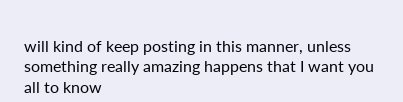will kind of keep posting in this manner, unless something really amazing happens that I want you all to know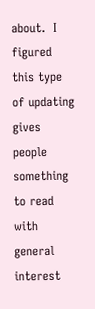about.  I figured this type of updating gives people something to read with general interest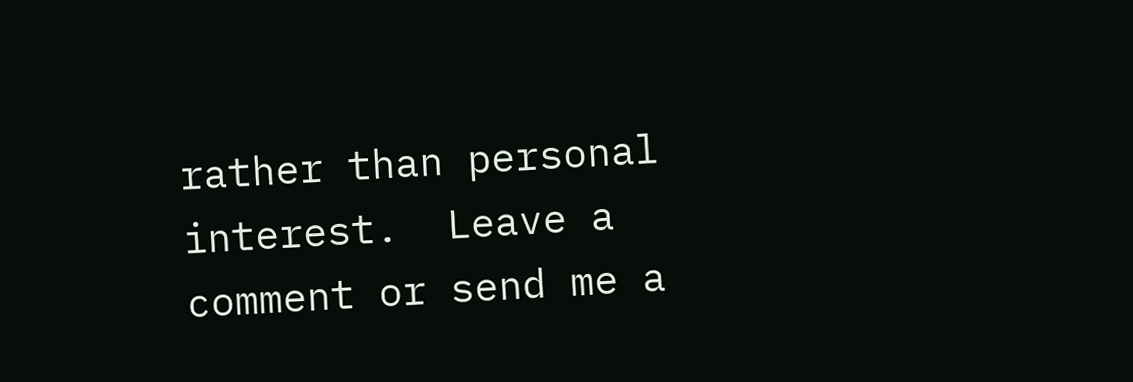rather than personal interest.  Leave a comment or send me a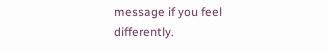message if you feel differently.